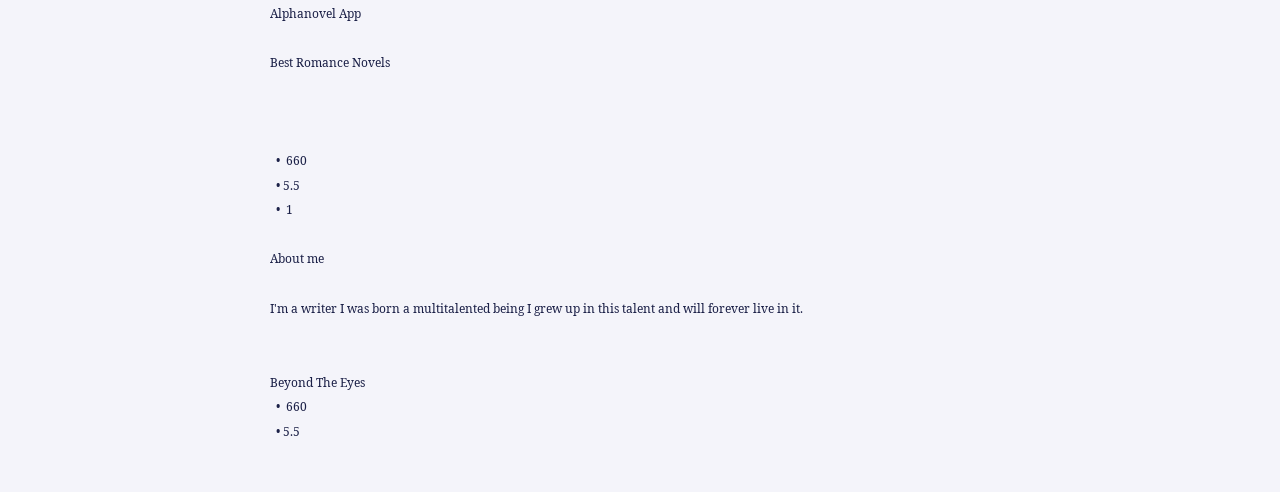Alphanovel App

Best Romance Novels



  •  660
  • 5.5
  •  1

About me

I'm a writer I was born a multitalented being I grew up in this talent and will forever live in it.


Beyond The Eyes
  •  660
  • 5.5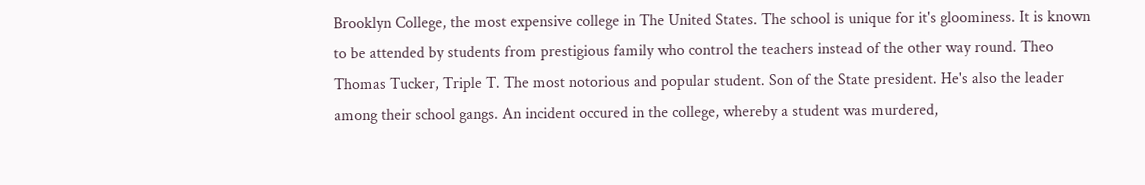Brooklyn College, the most expensive college in The United States. The school is unique for it's gloominess. It is known to be attended by students from prestigious family who control the teachers instead of the other way round. Theo Thomas Tucker, Triple T. The most notorious and popular student. Son of the State president. He's also the leader among their school gangs. An incident occured in the college, whereby a student was murdered,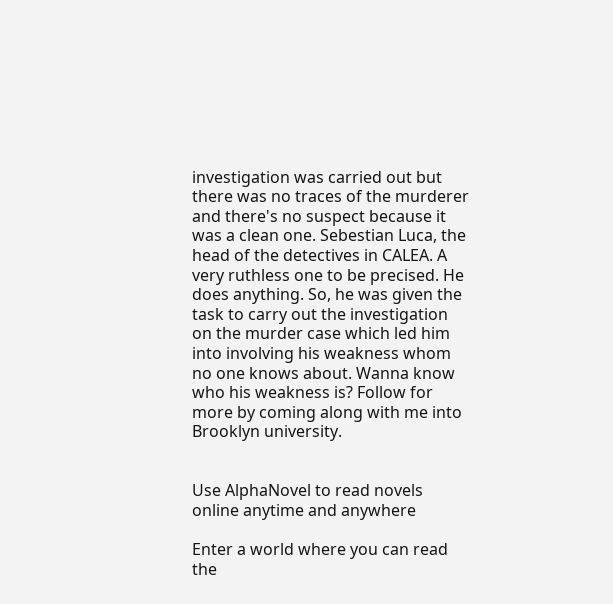investigation was carried out but there was no traces of the murderer and there's no suspect because it was a clean one. Sebestian Luca, the head of the detectives in CALEA. A very ruthless one to be precised. He does anything. So, he was given the task to carry out the investigation on the murder case which led him into involving his weakness whom no one knows about. Wanna know who his weakness is? Follow for more by coming along with me into Brooklyn university.


Use AlphaNovel to read novels online anytime and anywhere

Enter a world where you can read the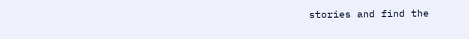stories and find the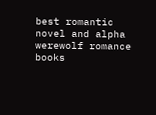best romantic novel and alpha werewolf romance books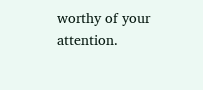worthy of your attention.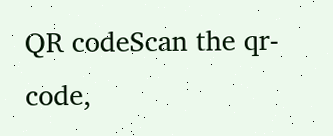QR codeScan the qr-code,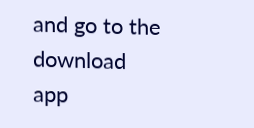and go to the download app